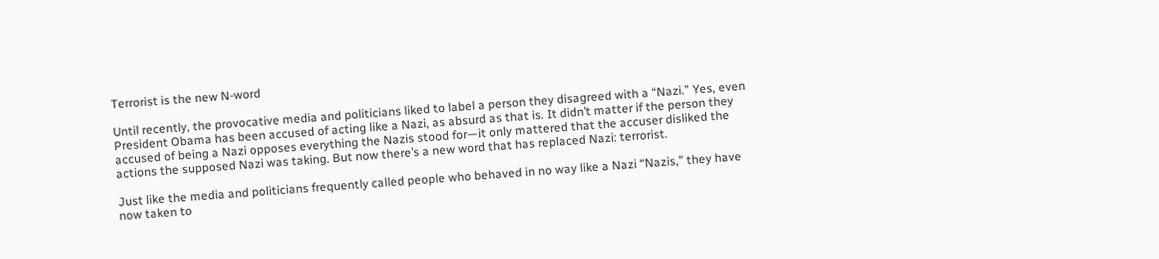Terrorist is the new N-word

Until recently, the provocative media and politicians liked to label a person they disagreed with a “Nazi.” Yes, even President Obama has been accused of acting like a Nazi, as absurd as that is. It didn’t matter if the person they accused of being a Nazi opposes everything the Nazis stood for—it only mattered that the accuser disliked the actions the supposed Nazi was taking. But now there’s a new word that has replaced Nazi: terrorist.

Just like the media and politicians frequently called people who behaved in no way like a Nazi “Nazis,” they have now taken to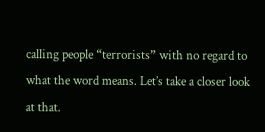calling people “terrorists” with no regard to what the word means. Let’s take a closer look at that.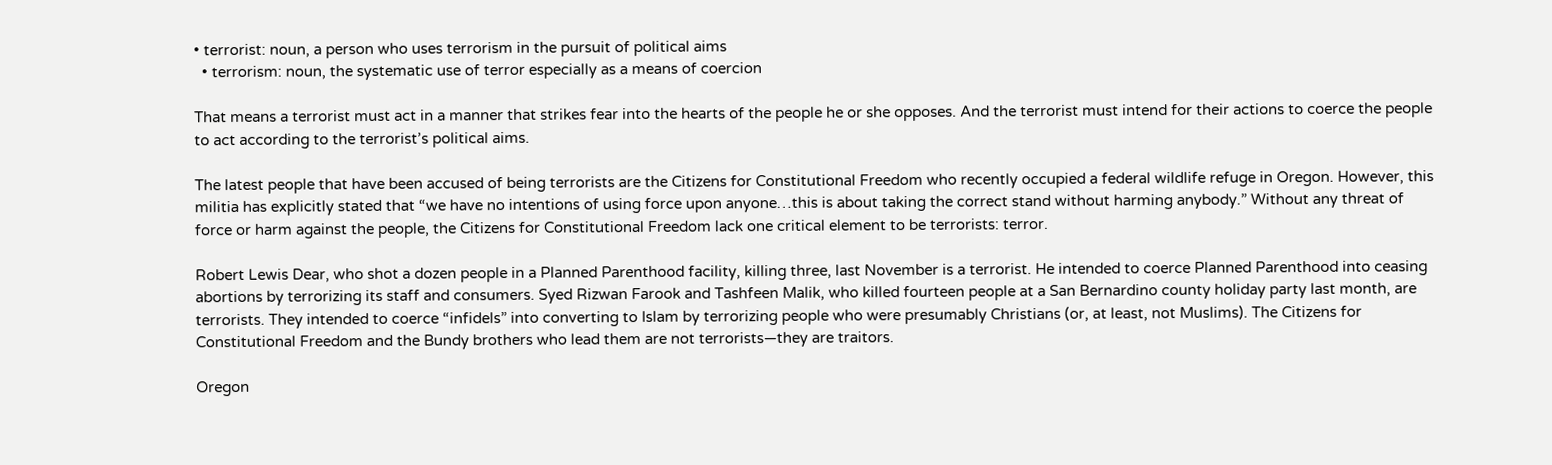• terrorist: noun, a person who uses terrorism in the pursuit of political aims
  • terrorism: noun, the systematic use of terror especially as a means of coercion

That means a terrorist must act in a manner that strikes fear into the hearts of the people he or she opposes. And the terrorist must intend for their actions to coerce the people to act according to the terrorist’s political aims.

The latest people that have been accused of being terrorists are the Citizens for Constitutional Freedom who recently occupied a federal wildlife refuge in Oregon. However, this militia has explicitly stated that “we have no intentions of using force upon anyone…this is about taking the correct stand without harming anybody.” Without any threat of force or harm against the people, the Citizens for Constitutional Freedom lack one critical element to be terrorists: terror.

Robert Lewis Dear, who shot a dozen people in a Planned Parenthood facility, killing three, last November is a terrorist. He intended to coerce Planned Parenthood into ceasing abortions by terrorizing its staff and consumers. Syed Rizwan Farook and Tashfeen Malik, who killed fourteen people at a San Bernardino county holiday party last month, are terrorists. They intended to coerce “infidels” into converting to Islam by terrorizing people who were presumably Christians (or, at least, not Muslims). The Citizens for Constitutional Freedom and the Bundy brothers who lead them are not terrorists—they are traitors.

Oregon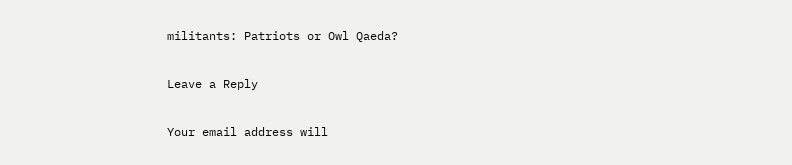militants: Patriots or Owl Qaeda?

Leave a Reply

Your email address will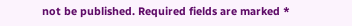not be published. Required fields are marked *